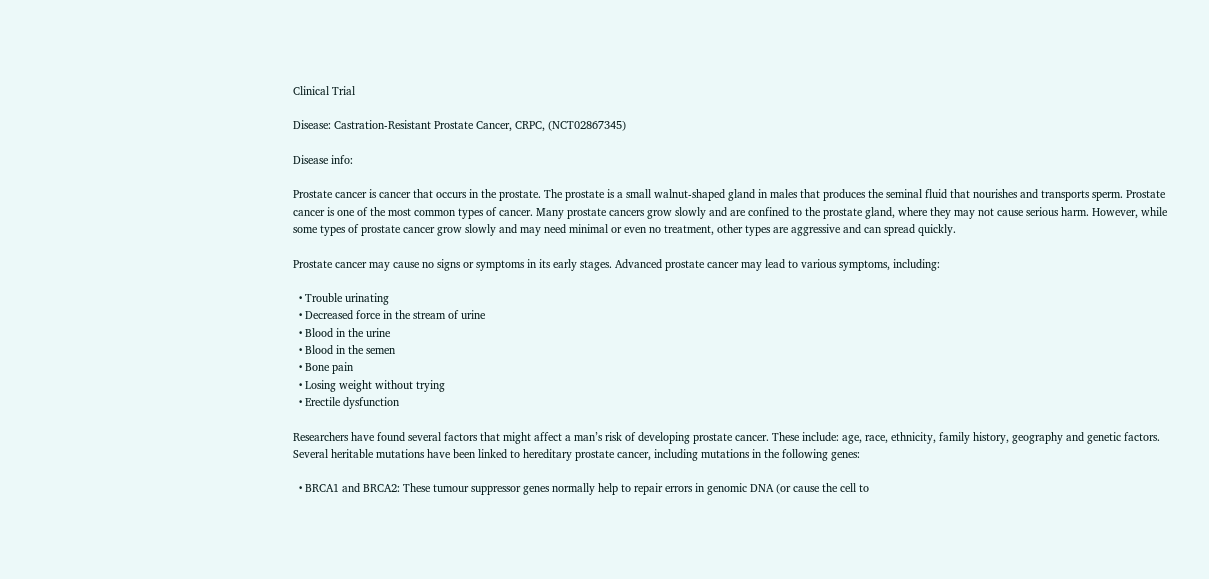Clinical Trial

Disease: Castration-Resistant Prostate Cancer, CRPC, (NCT02867345)

Disease info:

Prostate cancer is cancer that occurs in the prostate. The prostate is a small walnut-shaped gland in males that produces the seminal fluid that nourishes and transports sperm. Prostate cancer is one of the most common types of cancer. Many prostate cancers grow slowly and are confined to the prostate gland, where they may not cause serious harm. However, while some types of prostate cancer grow slowly and may need minimal or even no treatment, other types are aggressive and can spread quickly.

Prostate cancer may cause no signs or symptoms in its early stages. Advanced prostate cancer may lead to various symptoms, including:

  • Trouble urinating
  • Decreased force in the stream of urine
  • Blood in the urine
  • Blood in the semen
  • Bone pain
  • Losing weight without trying
  • Erectile dysfunction

Researchers have found several factors that might affect a man’s risk of developing prostate cancer. These include: age, race, ethnicity, family history, geography and genetic factors. Several heritable mutations have been linked to hereditary prostate cancer, including mutations in the following genes:

  • BRCA1 and BRCA2: These tumour suppressor genes normally help to repair errors in genomic DNA (or cause the cell to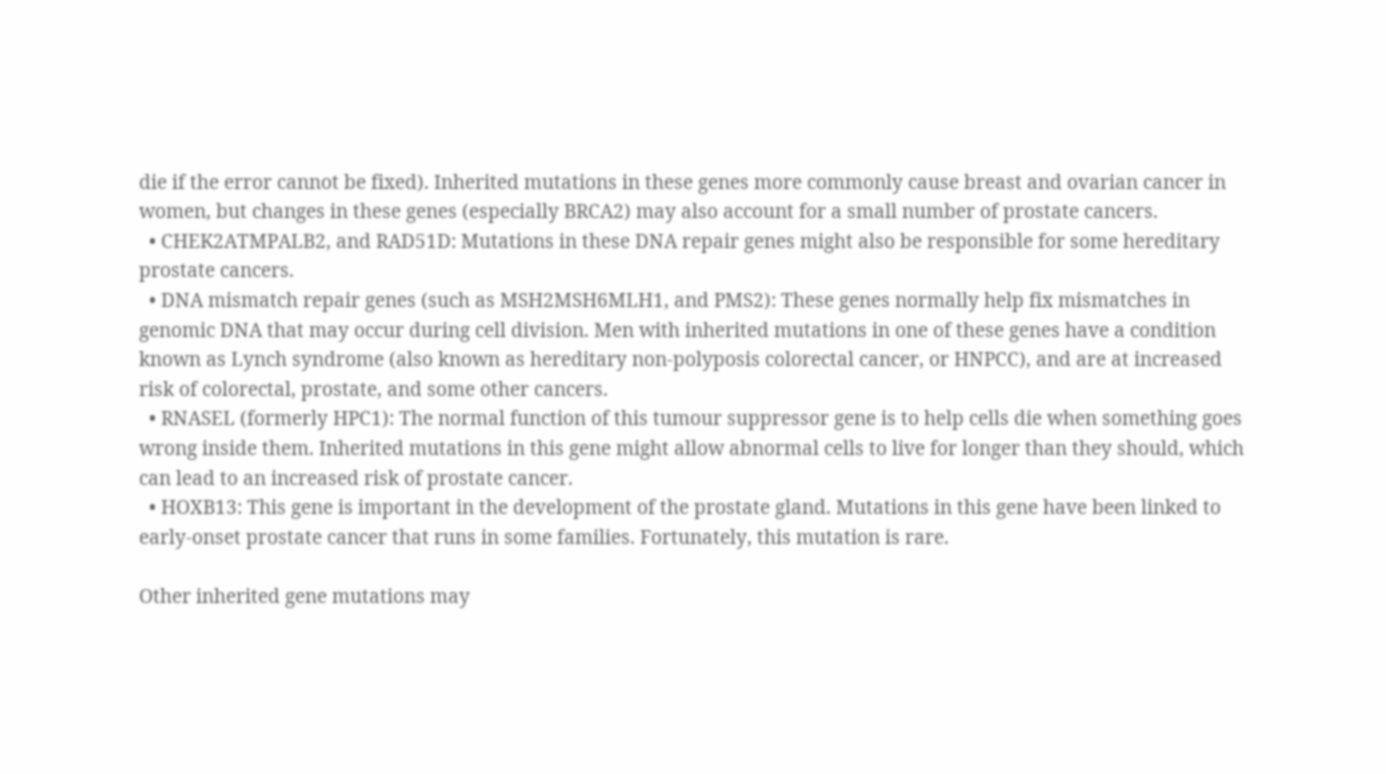die if the error cannot be fixed). Inherited mutations in these genes more commonly cause breast and ovarian cancer in women, but changes in these genes (especially BRCA2) may also account for a small number of prostate cancers.
  • CHEK2ATMPALB2, and RAD51D: Mutations in these DNA repair genes might also be responsible for some hereditary prostate cancers.
  • DNA mismatch repair genes (such as MSH2MSH6MLH1, and PMS2): These genes normally help fix mismatches in genomic DNA that may occur during cell division. Men with inherited mutations in one of these genes have a condition known as Lynch syndrome (also known as hereditary non-polyposis colorectal cancer, or HNPCC), and are at increased risk of colorectal, prostate, and some other cancers.
  • RNASEL (formerly HPC1): The normal function of this tumour suppressor gene is to help cells die when something goes wrong inside them. Inherited mutations in this gene might allow abnormal cells to live for longer than they should, which can lead to an increased risk of prostate cancer.
  • HOXB13: This gene is important in the development of the prostate gland. Mutations in this gene have been linked to early-onset prostate cancer that runs in some families. Fortunately, this mutation is rare.

Other inherited gene mutations may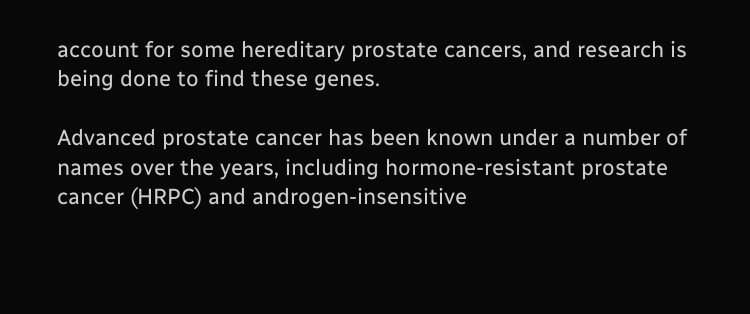account for some hereditary prostate cancers, and research is being done to find these genes.

Advanced prostate cancer has been known under a number of names over the years, including hormone-resistant prostate cancer (HRPC) and androgen-insensitive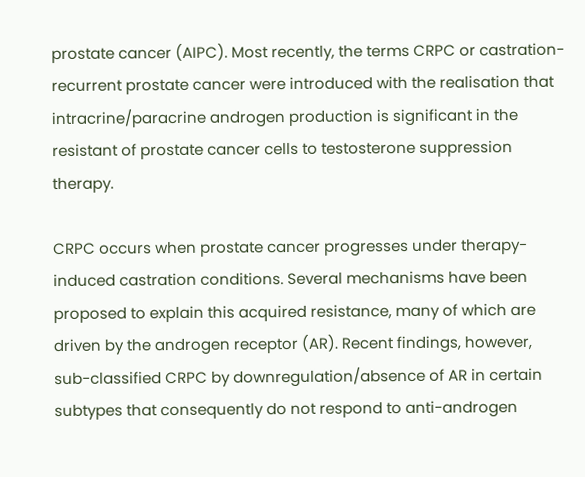prostate cancer (AIPC). Most recently, the terms CRPC or castration-recurrent prostate cancer were introduced with the realisation that intracrine/paracrine androgen production is significant in the resistant of prostate cancer cells to testosterone suppression therapy.

CRPC occurs when prostate cancer progresses under therapy-induced castration conditions. Several mechanisms have been proposed to explain this acquired resistance, many of which are driven by the androgen receptor (AR). Recent findings, however, sub-classified CRPC by downregulation/absence of AR in certain subtypes that consequently do not respond to anti-androgen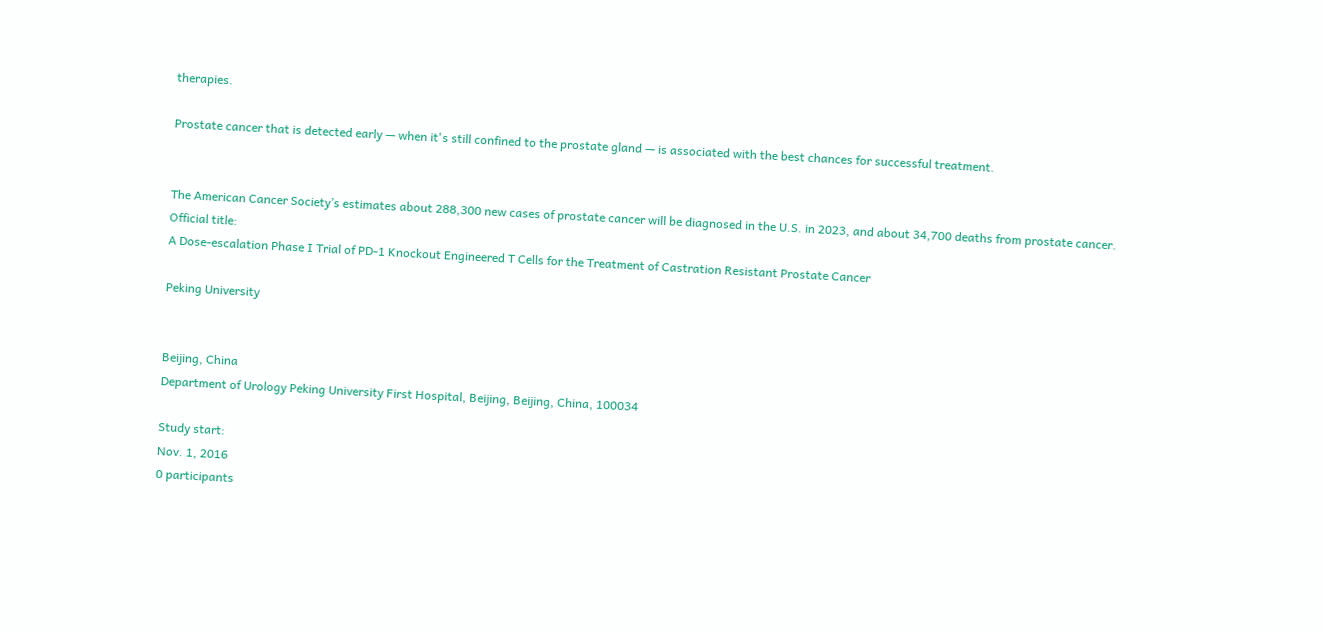therapies.

Prostate cancer that is detected early — when it's still confined to the prostate gland — is associated with the best chances for successful treatment.


The American Cancer Society’s estimates about 288,300 new cases of prostate cancer will be diagnosed in the U.S. in 2023, and about 34,700 deaths from prostate cancer.
Official title:
A Dose-escalation Phase I Trial of PD-1 Knockout Engineered T Cells for the Treatment of Castration Resistant Prostate Cancer

Peking University


Beijing, China
Department of Urology Peking University First Hospital, Beijing, Beijing, China, 100034

Study start:
Nov. 1, 2016
0 participants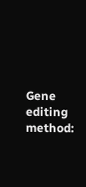Gene editing method: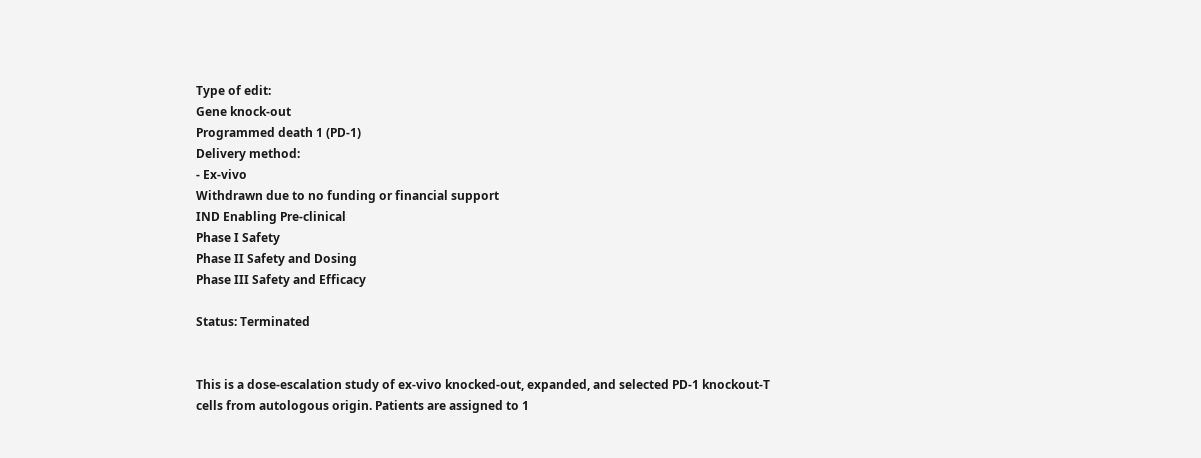Type of edit:
Gene knock-out
Programmed death 1 (PD-1)
Delivery method:
- Ex-vivo
Withdrawn due to no funding or financial support
IND Enabling Pre-clinical
Phase I Safety
Phase II Safety and Dosing
Phase III Safety and Efficacy

Status: Terminated


This is a dose-escalation study of ex-vivo knocked-out, expanded, and selected PD-1 knockout-T cells from autologous origin. Patients are assigned to 1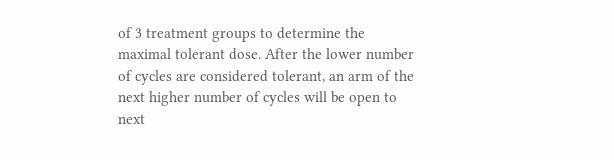of 3 treatment groups to determine the maximal tolerant dose. After the lower number of cycles are considered tolerant, an arm of the next higher number of cycles will be open to next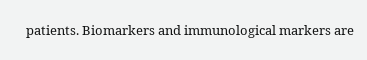patients. Biomarkers and immunological markers are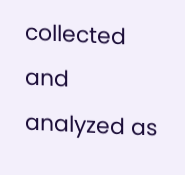collected and analyzed as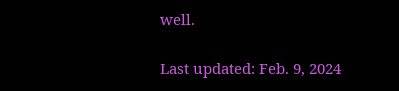well.

Last updated: Feb. 9, 2024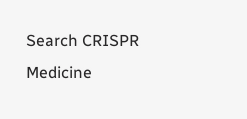Search CRISPR Medicine